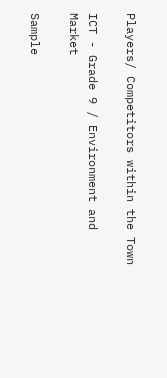Players/ Competitors within the Town

ICT - Grade 9 / Environment and Market

Sample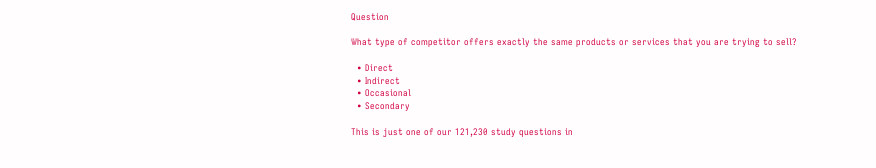Question

What type of competitor offers exactly the same products or services that you are trying to sell?

  • Direct
  • Indirect
  • Occasional
  • Secondary

This is just one of our 121,230 study questions in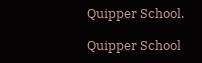Quipper School.

Quipper School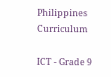Philippines Curriculum

ICT - Grade 9